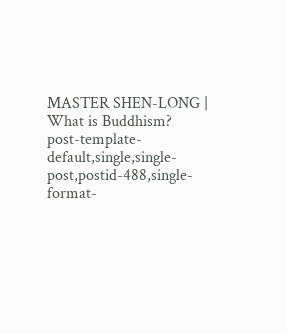MASTER SHEN-LONG | What is Buddhism?
post-template-default,single,single-post,postid-488,single-format-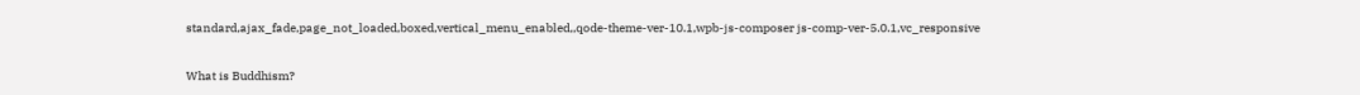standard,ajax_fade,page_not_loaded,boxed,vertical_menu_enabled,,qode-theme-ver-10.1,wpb-js-composer js-comp-ver-5.0.1,vc_responsive

What is Buddhism?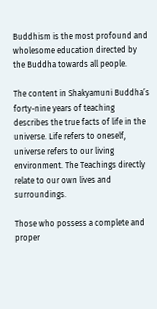Buddhism is the most profound and wholesome education directed by the Buddha towards all people.

The content in Shakyamuni Buddha’s forty-nine years of teaching describes the true facts of life in the universe. Life refers to oneself, universe refers to our living environment. The Teachings directly relate to our own lives and surroundings.

Those who possess a complete and proper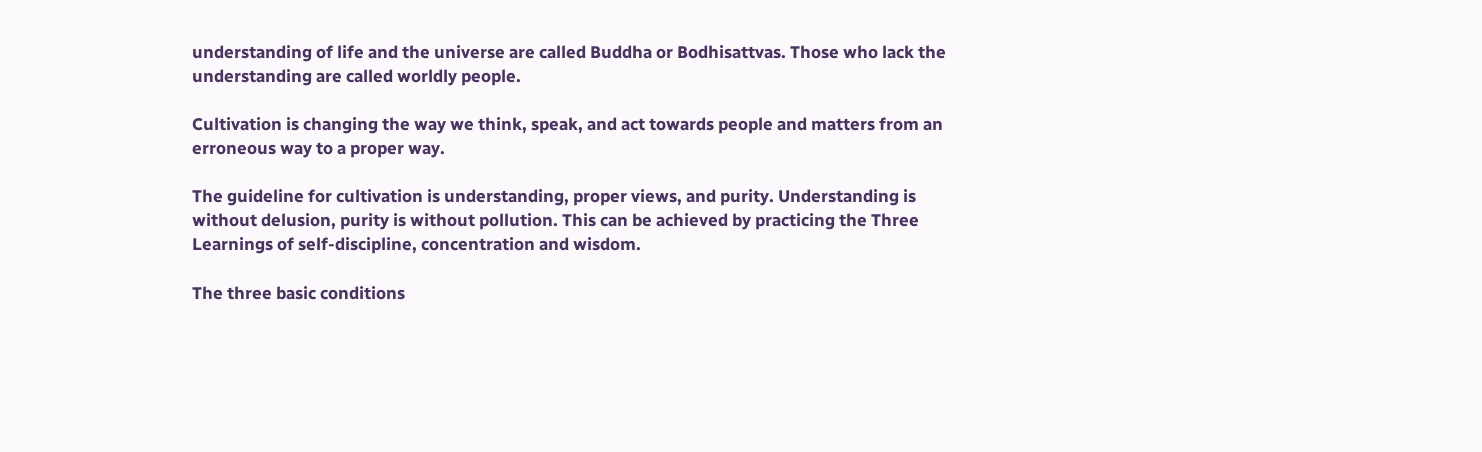understanding of life and the universe are called Buddha or Bodhisattvas. Those who lack the understanding are called worldly people.

Cultivation is changing the way we think, speak, and act towards people and matters from an erroneous way to a proper way.

The guideline for cultivation is understanding, proper views, and purity. Understanding is without delusion, purity is without pollution. This can be achieved by practicing the Three Learnings of self-discipline, concentration and wisdom.

The three basic conditions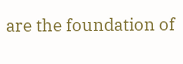are the foundation of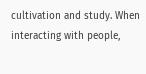cultivation and study. When interacting with people,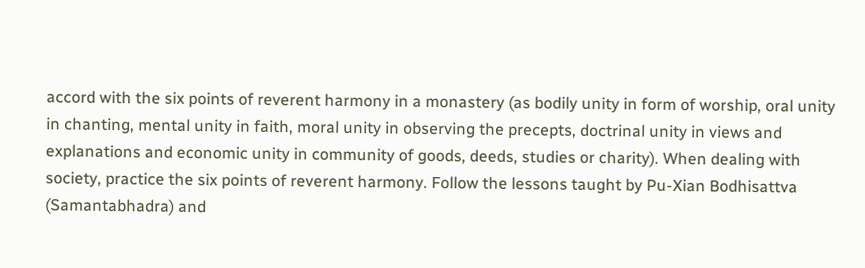accord with the six points of reverent harmony in a monastery (as bodily unity in form of worship, oral unity in chanting, mental unity in faith, moral unity in observing the precepts, doctrinal unity in views and explanations and economic unity in community of goods, deeds, studies or charity). When dealing with society, practice the six points of reverent harmony. Follow the lessons taught by Pu-Xian Bodhisattva (Samantabhadra) and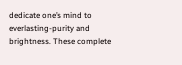dedicate one’s mind to everlasting-purity and brightness. These complete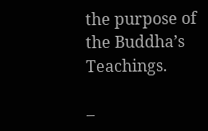the purpose of the Buddha’s Teachings.

–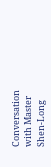Conversation with Master Shen-Long